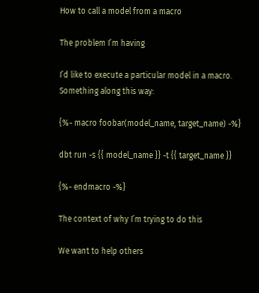How to call a model from a macro

The problem I’m having

I’d like to execute a particular model in a macro. Something along this way:

{%- macro foobar(model_name, target_name) -%}

dbt run -s {{ model_name }} -t {{ target_name }}

{%- endmacro -%}

The context of why I’m trying to do this

We want to help others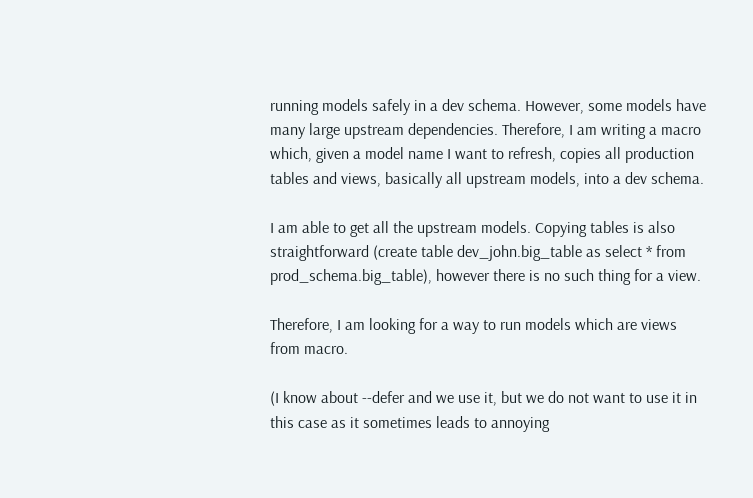running models safely in a dev schema. However, some models have many large upstream dependencies. Therefore, I am writing a macro which, given a model name I want to refresh, copies all production tables and views, basically all upstream models, into a dev schema.

I am able to get all the upstream models. Copying tables is also straightforward (create table dev_john.big_table as select * from prod_schema.big_table), however there is no such thing for a view.

Therefore, I am looking for a way to run models which are views from macro.

(I know about --defer and we use it, but we do not want to use it in this case as it sometimes leads to annoying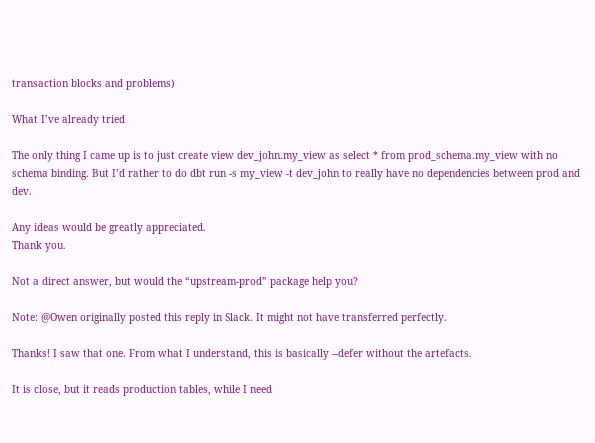transaction blocks and problems)

What I’ve already tried

The only thing I came up is to just create view dev_john.my_view as select * from prod_schema.my_view with no schema binding. But I’d rather to do dbt run -s my_view -t dev_john to really have no dependencies between prod and dev.

Any ideas would be greatly appreciated.
Thank you.

Not a direct answer, but would the “upstream-prod” package help you?

Note: @Owen originally posted this reply in Slack. It might not have transferred perfectly.

Thanks! I saw that one. From what I understand, this is basically --defer without the artefacts.

It is close, but it reads production tables, while I need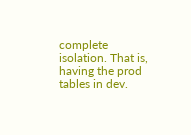complete isolation. That is, having the prod tables in dev.